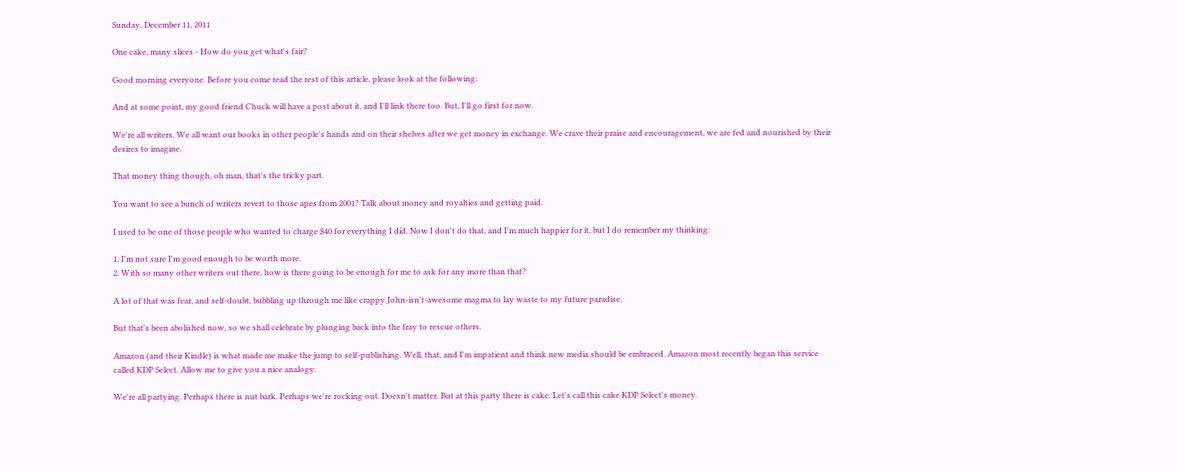Sunday, December 11, 2011

One cake, many slices - How do you get what's fair?

Good morning everyone. Before you come read the rest of this article, please look at the following:

And at some point, my good friend Chuck will have a post about it, and I'll link there too. But, I'll go first for now.

We're all writers. We all want our books in other people's hands and on their shelves after we get money in exchange. We crave their praise and encouragement, we are fed and nourished by their desires to imagine.

That money thing though, oh man, that's the tricky part.

You want to see a bunch of writers revert to those apes from 2001? Talk about money and royalties and getting paid.

I used to be one of those people who wanted to charge $40 for everything I did. Now I don't do that, and I'm much happier for it, but I do remember my thinking:

1. I'm not sure I'm good enough to be worth more.
2. With so many other writers out there, how is there going to be enough for me to ask for any more than that?

A lot of that was fear, and self-doubt, bubbling up through me like crappy John-isn't-awesome magma to lay waste to my future paradise.

But that's been abolished now, so we shall celebrate by plunging back into the fray to rescue others.

Amazon (and their Kindle) is what made me make the jump to self-publishing. Well, that, and I'm impatient and think new media should be embraced. Amazon most recently began this service called KDP Select. Allow me to give you a nice analogy.

We're all partying. Perhaps there is nut bark. Perhaps we're rocking out. Doesn't matter. But at this party there is cake. Let's call this cake KDP Select's money.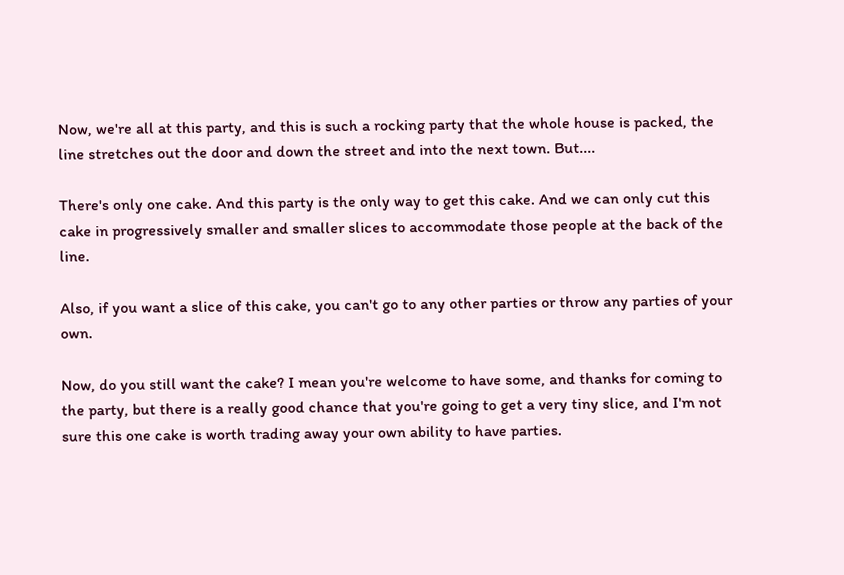Now, we're all at this party, and this is such a rocking party that the whole house is packed, the line stretches out the door and down the street and into the next town. But....

There's only one cake. And this party is the only way to get this cake. And we can only cut this cake in progressively smaller and smaller slices to accommodate those people at the back of the line.

Also, if you want a slice of this cake, you can't go to any other parties or throw any parties of your own.

Now, do you still want the cake? I mean you're welcome to have some, and thanks for coming to the party, but there is a really good chance that you're going to get a very tiny slice, and I'm not sure this one cake is worth trading away your own ability to have parties.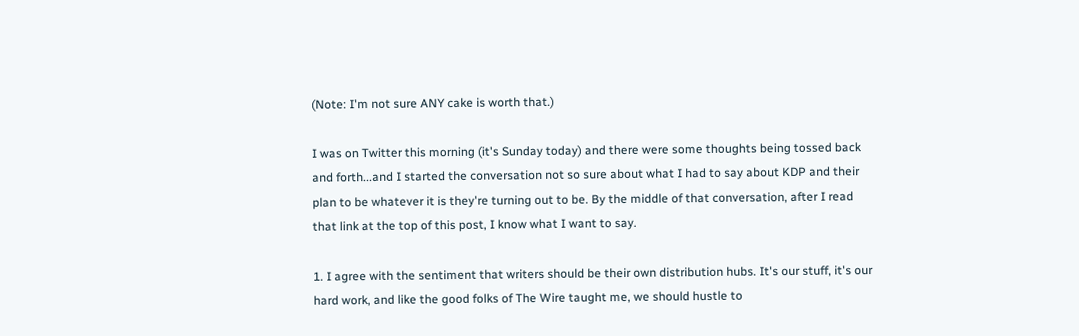(Note: I'm not sure ANY cake is worth that.)

I was on Twitter this morning (it's Sunday today) and there were some thoughts being tossed back and forth...and I started the conversation not so sure about what I had to say about KDP and their plan to be whatever it is they're turning out to be. By the middle of that conversation, after I read that link at the top of this post, I know what I want to say.

1. I agree with the sentiment that writers should be their own distribution hubs. It's our stuff, it's our hard work, and like the good folks of The Wire taught me, we should hustle to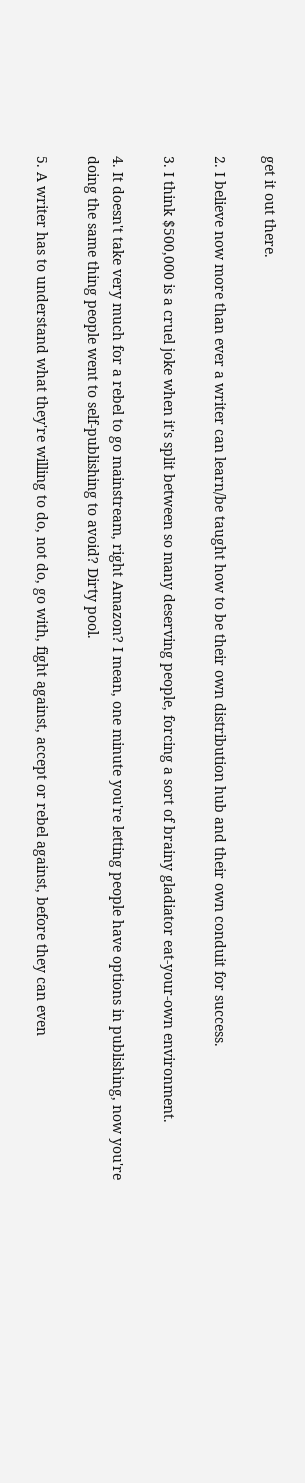get it out there.

2. I believe now more than ever a writer can learn/be taught how to be their own distribution hub and their own conduit for success.

3. I think $500,000 is a cruel joke when it's split between so many deserving people, forcing a sort of brainy gladiator eat-your-own environment.

4. It doesn't take very much for a rebel to go mainstream, right Amazon? I mean, one minute you're letting people have options in publishing, now you're doing the same thing people went to self-publishing to avoid? Dirty pool.

5. A writer has to understand what they're willing to do, not do, go with, fight against, accept or rebel against, before they can even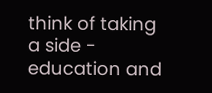think of taking a side - education and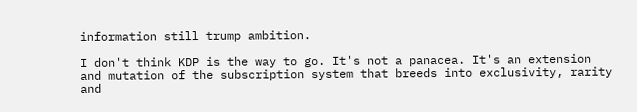information still trump ambition.

I don't think KDP is the way to go. It's not a panacea. It's an extension and mutation of the subscription system that breeds into exclusivity, rarity and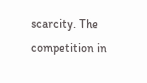scarcity. The competition in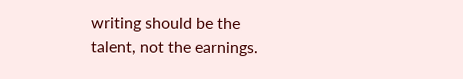writing should be the talent, not the earnings.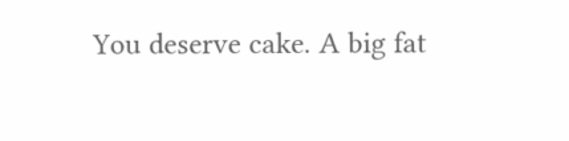You deserve cake. A big fat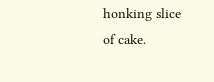honking slice of cake.